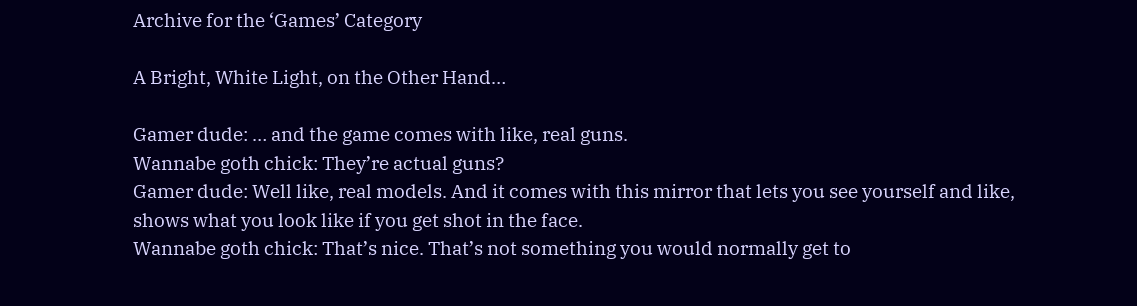Archive for the ‘Games’ Category

A Bright, White Light, on the Other Hand…

Gamer dude: … and the game comes with like, real guns.
Wannabe goth chick: They’re actual guns?
Gamer dude: Well like, real models. And it comes with this mirror that lets you see yourself and like, shows what you look like if you get shot in the face.
Wannabe goth chick: That’s nice. That’s not something you would normally get to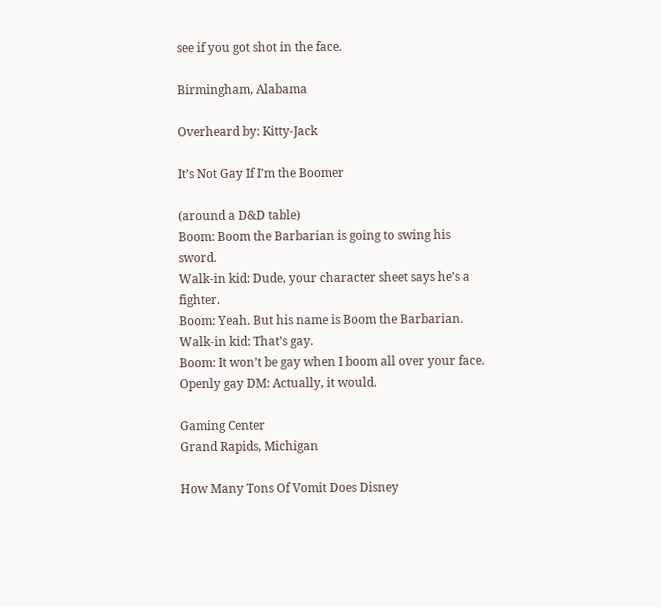see if you got shot in the face.

Birmingham, Alabama

Overheard by: Kitty-Jack

It’s Not Gay If I’m the Boomer

(around a D&D table)
Boom: Boom the Barbarian is going to swing his sword.
Walk-in kid: Dude, your character sheet says he’s a fighter.
Boom: Yeah. But his name is Boom the Barbarian.
Walk-in kid: That’s gay.
Boom: It won’t be gay when I boom all over your face.
Openly gay DM: Actually, it would.

Gaming Center
Grand Rapids, Michigan

How Many Tons Of Vomit Does Disney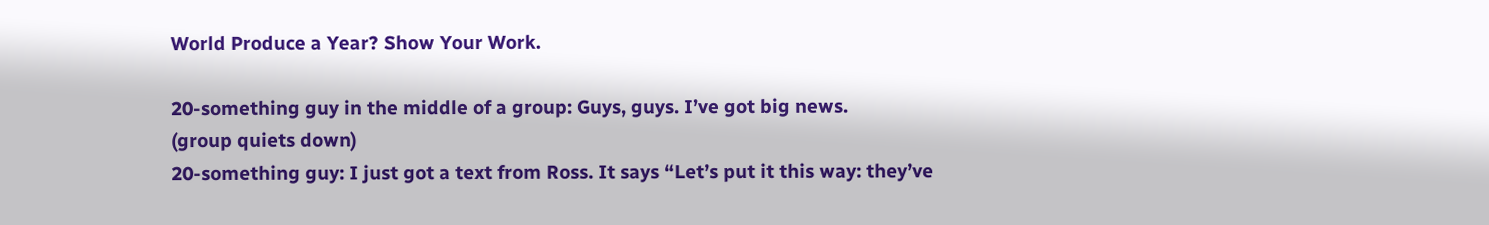World Produce a Year? Show Your Work.

20-something guy in the middle of a group: Guys, guys. I’ve got big news.
(group quiets down)
20-something guy: I just got a text from Ross. It says “Let’s put it this way: they’ve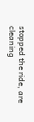stopped the ride, are cleaning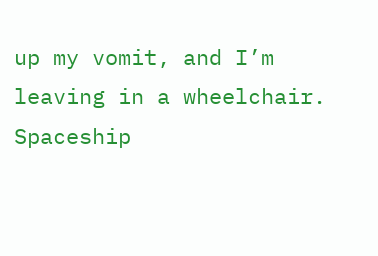up my vomit, and I’m leaving in a wheelchair. Spaceship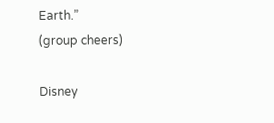Earth.”
(group cheers)

Disney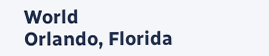World
Orlando, Florida